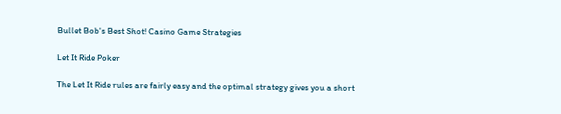Bullet Bob's Best Shot! Casino Game Strategies

Let It Ride Poker

The Let It Ride rules are fairly easy and the optimal strategy gives you a short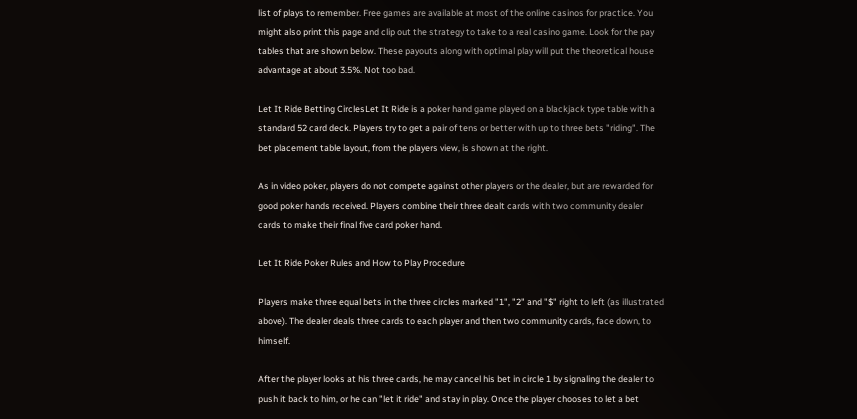list of plays to remember. Free games are available at most of the online casinos for practice. You might also print this page and clip out the strategy to take to a real casino game. Look for the pay tables that are shown below. These payouts along with optimal play will put the theoretical house advantage at about 3.5%. Not too bad.

Let It Ride Betting CirclesLet It Ride is a poker hand game played on a blackjack type table with a standard 52 card deck. Players try to get a pair of tens or better with up to three bets "riding". The bet placement table layout, from the players view, is shown at the right.

As in video poker, players do not compete against other players or the dealer, but are rewarded for good poker hands received. Players combine their three dealt cards with two community dealer cards to make their final five card poker hand.

Let It Ride Poker Rules and How to Play Procedure

Players make three equal bets in the three circles marked "1", "2" and "$" right to left (as illustrated above). The dealer deals three cards to each player and then two community cards, face down, to himself.

After the player looks at his three cards, he may cancel his bet in circle 1 by signaling the dealer to push it back to him, or he can "let it ride" and stay in play. Once the player chooses to let a bet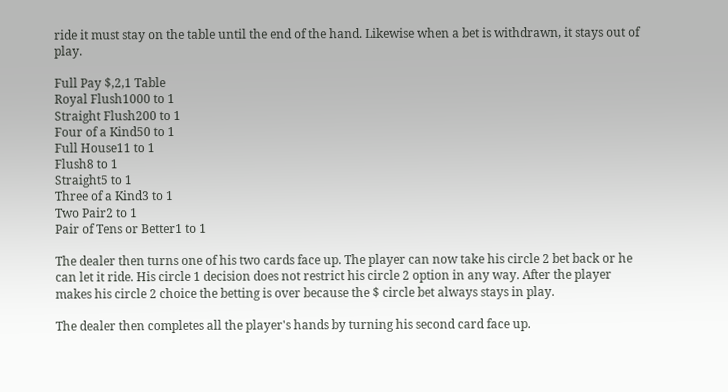ride it must stay on the table until the end of the hand. Likewise when a bet is withdrawn, it stays out of play.

Full Pay $,2,1 Table
Royal Flush1000 to 1
Straight Flush200 to 1
Four of a Kind50 to 1
Full House11 to 1
Flush8 to 1
Straight5 to 1
Three of a Kind3 to 1
Two Pair2 to 1
Pair of Tens or Better1 to 1

The dealer then turns one of his two cards face up. The player can now take his circle 2 bet back or he can let it ride. His circle 1 decision does not restrict his circle 2 option in any way. After the player makes his circle 2 choice the betting is over because the $ circle bet always stays in play.

The dealer then completes all the player's hands by turning his second card face up.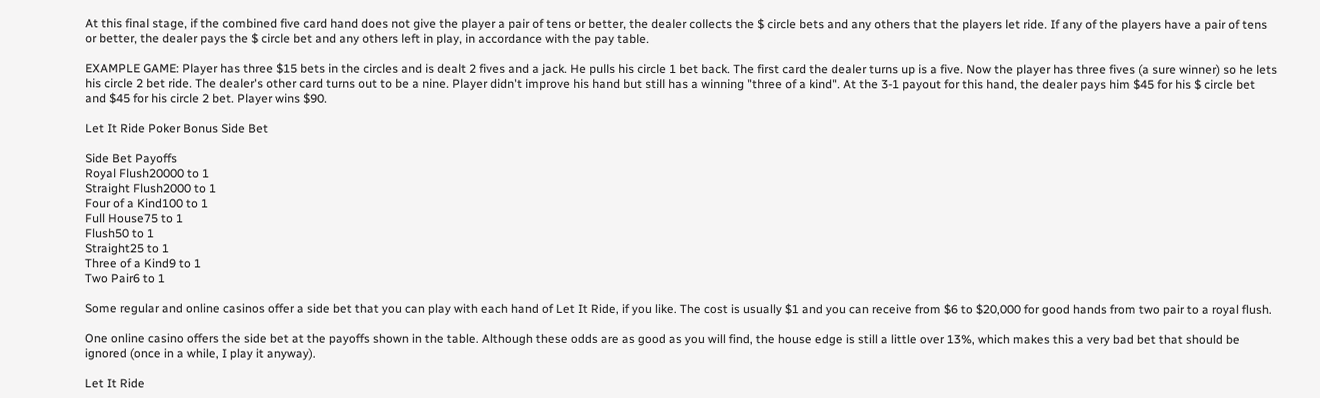At this final stage, if the combined five card hand does not give the player a pair of tens or better, the dealer collects the $ circle bets and any others that the players let ride. If any of the players have a pair of tens or better, the dealer pays the $ circle bet and any others left in play, in accordance with the pay table.

EXAMPLE GAME: Player has three $15 bets in the circles and is dealt 2 fives and a jack. He pulls his circle 1 bet back. The first card the dealer turns up is a five. Now the player has three fives (a sure winner) so he lets his circle 2 bet ride. The dealer's other card turns out to be a nine. Player didn't improve his hand but still has a winning "three of a kind". At the 3-1 payout for this hand, the dealer pays him $45 for his $ circle bet and $45 for his circle 2 bet. Player wins $90.

Let It Ride Poker Bonus Side Bet

Side Bet Payoffs
Royal Flush20000 to 1
Straight Flush2000 to 1
Four of a Kind100 to 1
Full House75 to 1
Flush50 to 1
Straight25 to 1
Three of a Kind9 to 1
Two Pair6 to 1

Some regular and online casinos offer a side bet that you can play with each hand of Let It Ride, if you like. The cost is usually $1 and you can receive from $6 to $20,000 for good hands from two pair to a royal flush.

One online casino offers the side bet at the payoffs shown in the table. Although these odds are as good as you will find, the house edge is still a little over 13%, which makes this a very bad bet that should be ignored (once in a while, I play it anyway).

Let It Ride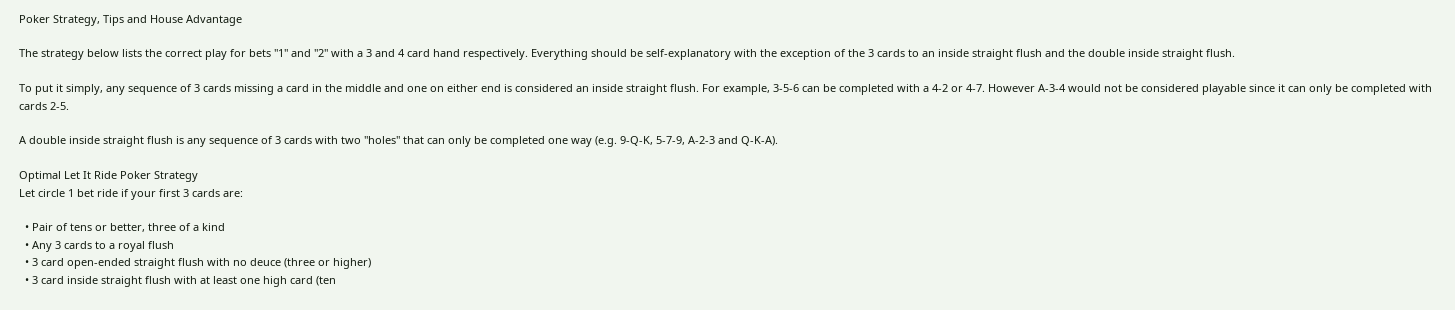Poker Strategy, Tips and House Advantage

The strategy below lists the correct play for bets "1" and "2" with a 3 and 4 card hand respectively. Everything should be self-explanatory with the exception of the 3 cards to an inside straight flush and the double inside straight flush.

To put it simply, any sequence of 3 cards missing a card in the middle and one on either end is considered an inside straight flush. For example, 3-5-6 can be completed with a 4-2 or 4-7. However A-3-4 would not be considered playable since it can only be completed with cards 2-5.

A double inside straight flush is any sequence of 3 cards with two "holes" that can only be completed one way (e.g. 9-Q-K, 5-7-9, A-2-3 and Q-K-A).

Optimal Let It Ride Poker Strategy
Let circle 1 bet ride if your first 3 cards are:

  • Pair of tens or better, three of a kind
  • Any 3 cards to a royal flush
  • 3 card open-ended straight flush with no deuce (three or higher)
  • 3 card inside straight flush with at least one high card (ten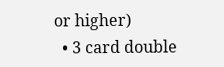or higher)
  • 3 card double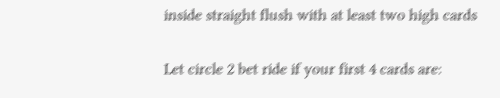inside straight flush with at least two high cards

Let circle 2 bet ride if your first 4 cards are: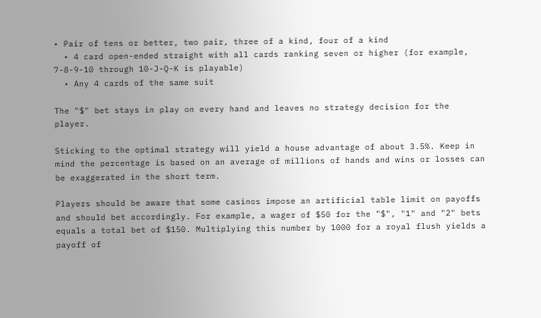• Pair of tens or better, two pair, three of a kind, four of a kind
  • 4 card open-ended straight with all cards ranking seven or higher (for example, 7-8-9-10 through 10-J-Q-K is playable)
  • Any 4 cards of the same suit

The "$" bet stays in play on every hand and leaves no strategy decision for the player.

Sticking to the optimal strategy will yield a house advantage of about 3.5%. Keep in mind the percentage is based on an average of millions of hands and wins or losses can be exaggerated in the short term.

Players should be aware that some casinos impose an artificial table limit on payoffs and should bet accordingly. For example, a wager of $50 for the "$", "1" and "2" bets equals a total bet of $150. Multiplying this number by 1000 for a royal flush yields a payoff of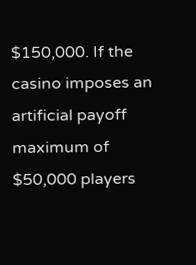$150,000. If the casino imposes an artificial payoff maximum of $50,000 players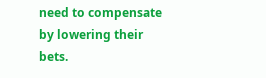need to compensate by lowering their bets.